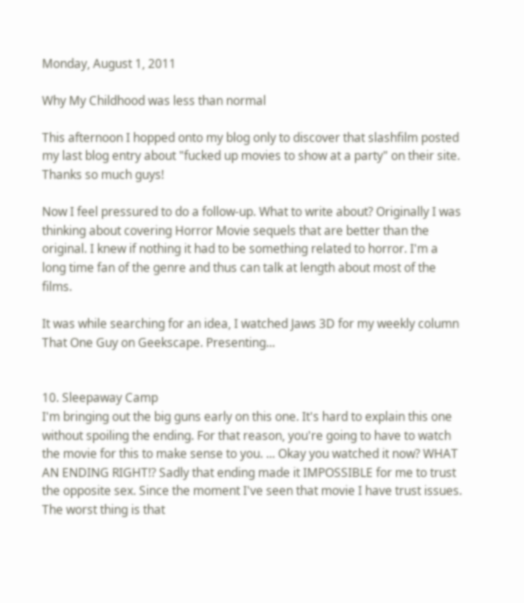Monday, August 1, 2011

Why My Childhood was less than normal

This afternoon I hopped onto my blog only to discover that slashfilm posted my last blog entry about "fucked up movies to show at a party" on their site. Thanks so much guys!

Now I feel pressured to do a follow-up. What to write about? Originally I was thinking about covering Horror Movie sequels that are better than the original. I knew if nothing it had to be something related to horror. I'm a long time fan of the genre and thus can talk at length about most of the films.

It was while searching for an idea, I watched Jaws 3D for my weekly column That One Guy on Geekscape. Presenting...


10. Sleepaway Camp
I'm bringing out the big guns early on this one. It's hard to explain this one without spoiling the ending. For that reason, you're going to have to watch the movie for this to make sense to you. ... Okay you watched it now? WHAT AN ENDING RIGHT!? Sadly that ending made it IMPOSSIBLE for me to trust the opposite sex. Since the moment I've seen that movie I have trust issues. The worst thing is that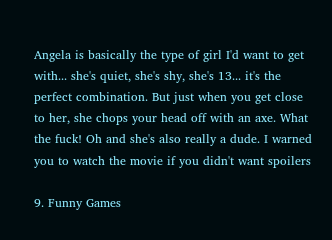Angela is basically the type of girl I'd want to get with... she's quiet, she's shy, she's 13... it's the perfect combination. But just when you get close to her, she chops your head off with an axe. What the fuck! Oh and she's also really a dude. I warned you to watch the movie if you didn't want spoilers

9. Funny Games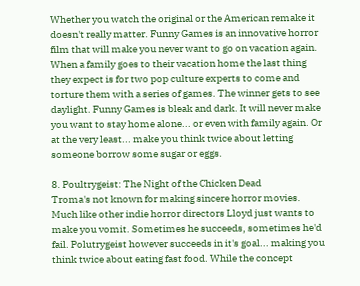Whether you watch the original or the American remake it doesn't really matter. Funny Games is an innovative horror film that will make you never want to go on vacation again. When a family goes to their vacation home the last thing they expect is for two pop culture experts to come and torture them with a series of games. The winner gets to see daylight. Funny Games is bleak and dark. It will never make you want to stay home alone... or even with family again. Or at the very least... make you think twice about letting someone borrow some sugar or eggs.

8. Poultrygeist: The Night of the Chicken Dead
Troma's not known for making sincere horror movies. Much like other indie horror directors Lloyd just wants to make you vomit. Sometimes he succeeds, sometimes he'd fail. Polutrygeist however succeeds in it's goal... making you think twice about eating fast food. While the concept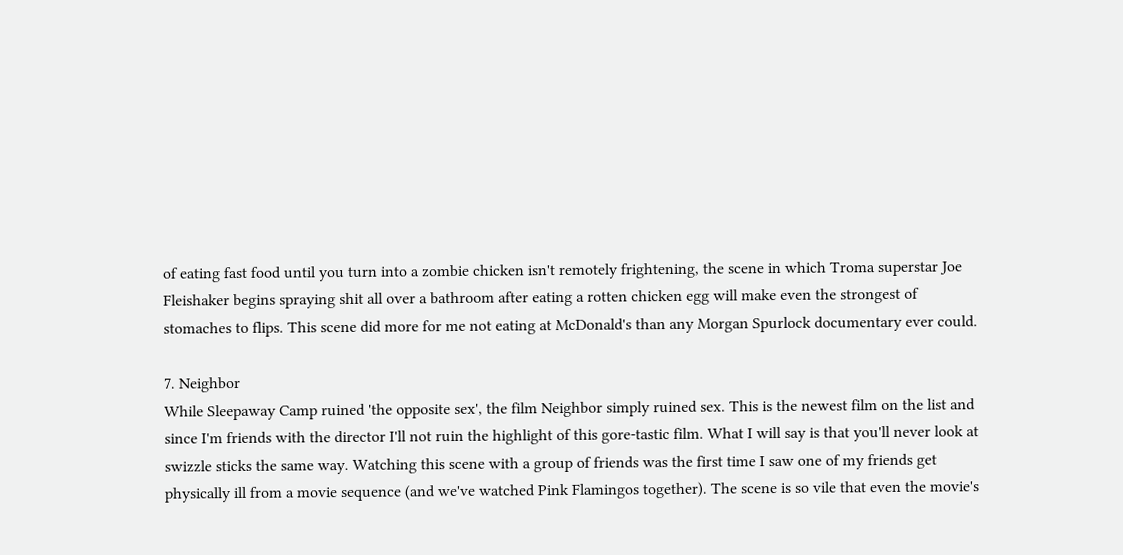of eating fast food until you turn into a zombie chicken isn't remotely frightening, the scene in which Troma superstar Joe Fleishaker begins spraying shit all over a bathroom after eating a rotten chicken egg will make even the strongest of stomaches to flips. This scene did more for me not eating at McDonald's than any Morgan Spurlock documentary ever could.

7. Neighbor
While Sleepaway Camp ruined 'the opposite sex', the film Neighbor simply ruined sex. This is the newest film on the list and since I'm friends with the director I'll not ruin the highlight of this gore-tastic film. What I will say is that you'll never look at swizzle sticks the same way. Watching this scene with a group of friends was the first time I saw one of my friends get physically ill from a movie sequence (and we've watched Pink Flamingos together). The scene is so vile that even the movie's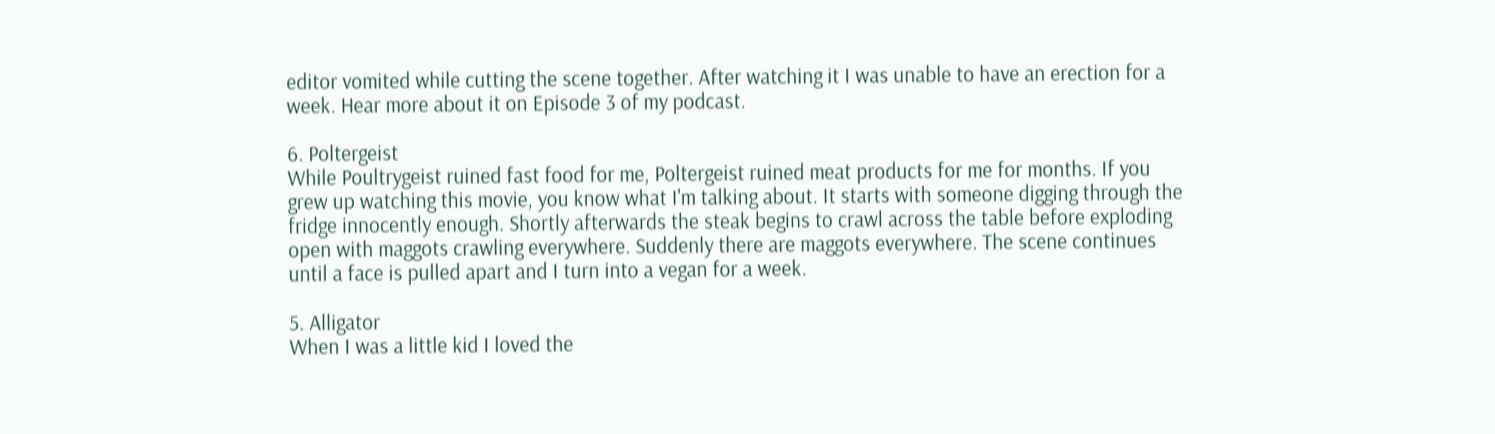editor vomited while cutting the scene together. After watching it I was unable to have an erection for a week. Hear more about it on Episode 3 of my podcast.

6. Poltergeist
While Poultrygeist ruined fast food for me, Poltergeist ruined meat products for me for months. If you grew up watching this movie, you know what I'm talking about. It starts with someone digging through the fridge innocently enough. Shortly afterwards the steak begins to crawl across the table before exploding open with maggots crawling everywhere. Suddenly there are maggots everywhere. The scene continues until a face is pulled apart and I turn into a vegan for a week.

5. Alligator
When I was a little kid I loved the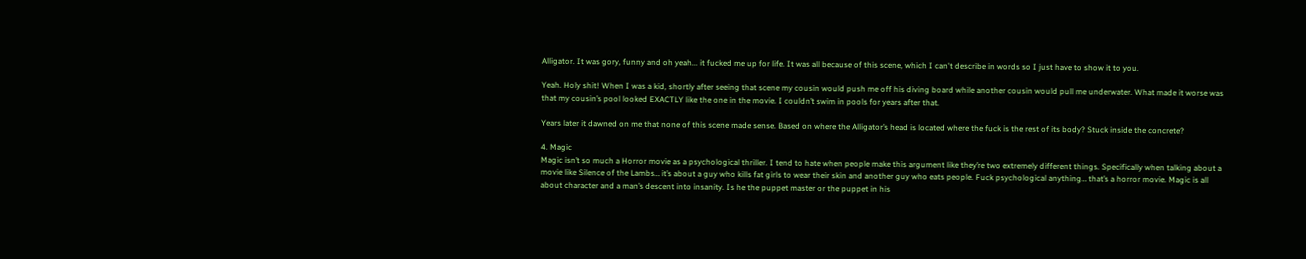Alligator. It was gory, funny and oh yeah... it fucked me up for life. It was all because of this scene, which I can't describe in words so I just have to show it to you.

Yeah. Holy shit! When I was a kid, shortly after seeing that scene my cousin would push me off his diving board while another cousin would pull me underwater. What made it worse was that my cousin’s pool looked EXACTLY like the one in the movie. I couldn’t swim in pools for years after that.

Years later it dawned on me that none of this scene made sense. Based on where the Alligator’s head is located where the fuck is the rest of its body? Stuck inside the concrete?

4. Magic
Magic isn’t so much a Horror movie as a psychological thriller. I tend to hate when people make this argument like they’re two extremely different things. Specifically when talking about a movie like Silence of the Lambs… it’s about a guy who kills fat girls to wear their skin and another guy who eats people. Fuck psychological anything… that’s a horror movie. Magic is all about character and a man’s descent into insanity. Is he the puppet master or the puppet in his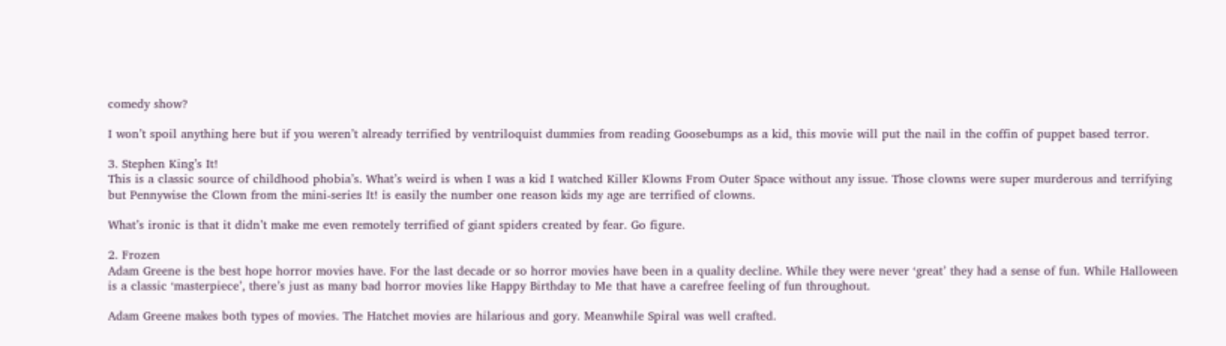comedy show?

I won’t spoil anything here but if you weren’t already terrified by ventriloquist dummies from reading Goosebumps as a kid, this movie will put the nail in the coffin of puppet based terror.

3. Stephen King’s It!
This is a classic source of childhood phobia’s. What’s weird is when I was a kid I watched Killer Klowns From Outer Space without any issue. Those clowns were super murderous and terrifying but Pennywise the Clown from the mini-series It! is easily the number one reason kids my age are terrified of clowns.

What’s ironic is that it didn’t make me even remotely terrified of giant spiders created by fear. Go figure.

2. Frozen
Adam Greene is the best hope horror movies have. For the last decade or so horror movies have been in a quality decline. While they were never ‘great’ they had a sense of fun. While Halloween is a classic ‘masterpiece’, there’s just as many bad horror movies like Happy Birthday to Me that have a carefree feeling of fun throughout.

Adam Greene makes both types of movies. The Hatchet movies are hilarious and gory. Meanwhile Spiral was well crafted.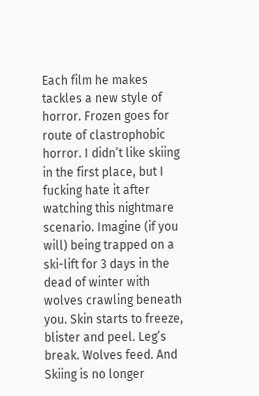Each film he makes tackles a new style of horror. Frozen goes for route of clastrophobic horror. I didn’t like skiing in the first place, but I fucking hate it after watching this nightmare scenario. Imagine (if you will) being trapped on a ski-lift for 3 days in the dead of winter with wolves crawling beneath you. Skin starts to freeze, blister and peel. Leg’s break. Wolves feed. And Skiing is no longer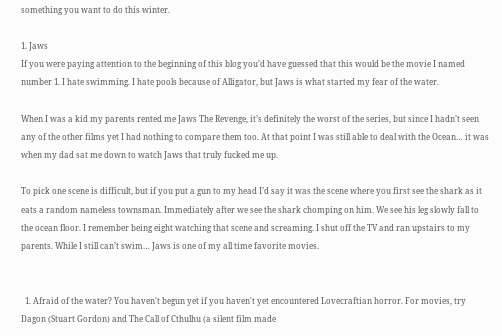something you want to do this winter.

1. Jaws
If you were paying attention to the beginning of this blog you’d have guessed that this would be the movie I named number 1. I hate swimming. I hate pools because of Alligator, but Jaws is what started my fear of the water.

When I was a kid my parents rented me Jaws The Revenge, it’s definitely the worst of the series, but since I hadn’t seen any of the other films yet I had nothing to compare them too. At that point I was still able to deal with the Ocean… it was when my dad sat me down to watch Jaws that truly fucked me up.

To pick one scene is difficult, but if you put a gun to my head I’d say it was the scene where you first see the shark as it eats a random nameless townsman. Immediately after we see the shark chomping on him. We see his leg slowly fall to the ocean floor. I remember being eight watching that scene and screaming. I shut off the TV and ran upstairs to my parents. While I still can’t swim… Jaws is one of my all time favorite movies.


  1. Afraid of the water? You haven't begun yet if you haven't yet encountered Lovecraftian horror. For movies, try Dagon (Stuart Gordon) and The Call of Cthulhu (a silent film made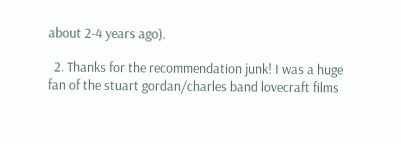about 2-4 years ago).

  2. Thanks for the recommendation junk! I was a huge fan of the stuart gordan/charles band lovecraft films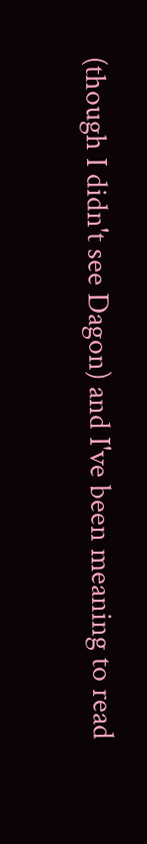(though I didn't see Dagon) and I've been meaning to read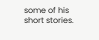some of his short stories.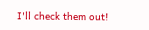I'll check them out!